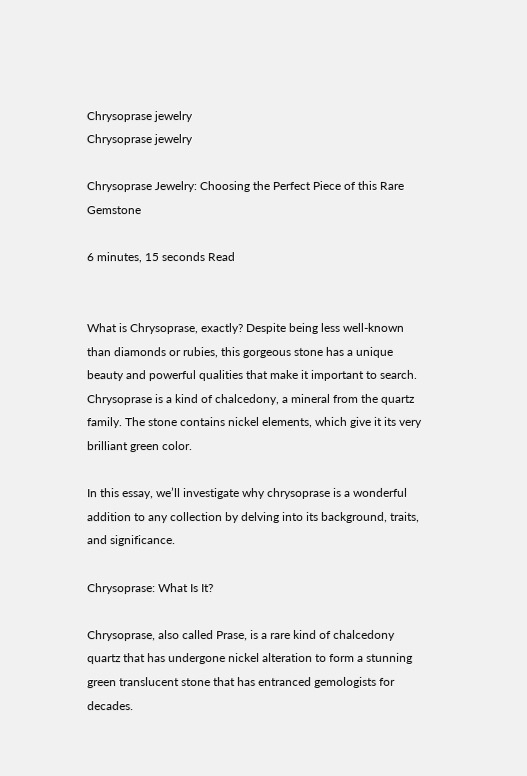Chrysoprase jewelry
Chrysoprase jewelry

Chrysoprase Jewelry: Choosing the Perfect Piece of this Rare Gemstone

6 minutes, 15 seconds Read


What is Chrysoprase, exactly? Despite being less well-known than diamonds or rubies, this gorgeous stone has a unique beauty and powerful qualities that make it important to search. Chrysoprase is a kind of chalcedony, a mineral from the quartz family. The stone contains nickel elements, which give it its very brilliant green color.

In this essay, we’ll investigate why chrysoprase is a wonderful addition to any collection by delving into its background, traits, and significance.

Chrysoprase: What Is It?

Chrysoprase, also called Prase, is a rare kind of chalcedony quartz that has undergone nickel alteration to form a stunning green translucent stone that has entranced gemologists for decades.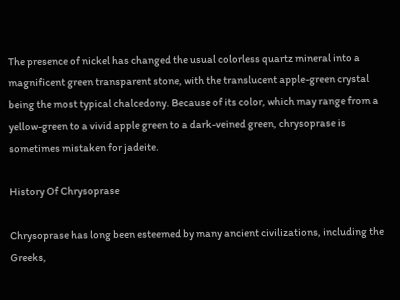The presence of nickel has changed the usual colorless quartz mineral into a magnificent green transparent stone, with the translucent apple-green crystal being the most typical chalcedony. Because of its color, which may range from a yellow-green to a vivid apple green to a dark-veined green, chrysoprase is sometimes mistaken for jadeite.

History Of Chrysoprase

Chrysoprase has long been esteemed by many ancient civilizations, including the Greeks,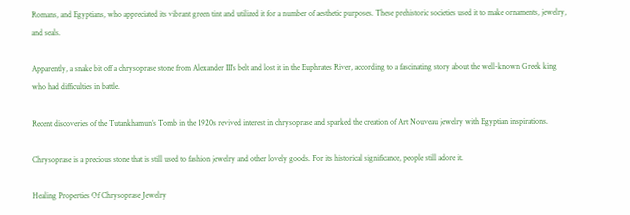Romans, and Egyptians, who appreciated its vibrant green tint and utilized it for a number of aesthetic purposes. These prehistoric societies used it to make ornaments, jewelry, and seals.

Apparently, a snake bit off a chrysoprase stone from Alexander III’s belt and lost it in the Euphrates River, according to a fascinating story about the well-known Greek king who had difficulties in battle.

Recent discoveries of the Tutankhamun’s Tomb in the 1920s revived interest in chrysoprase and sparked the creation of Art Nouveau jewelry with Egyptian inspirations.

Chrysoprase is a precious stone that is still used to fashion jewelry and other lovely goods. For its historical significance, people still adore it.

Healing Properties Of Chrysoprase Jewelry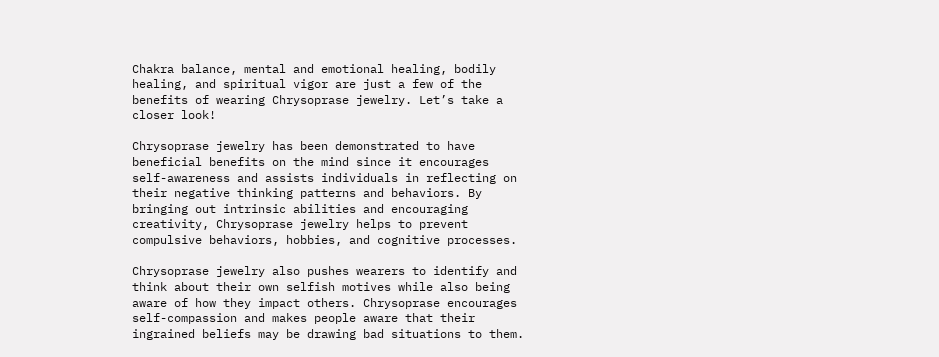Chakra balance, mental and emotional healing, bodily healing, and spiritual vigor are just a few of the benefits of wearing Chrysoprase jewelry. Let’s take a closer look!

Chrysoprase jewelry has been demonstrated to have beneficial benefits on the mind since it encourages self-awareness and assists individuals in reflecting on their negative thinking patterns and behaviors. By bringing out intrinsic abilities and encouraging creativity, Chrysoprase jewelry helps to prevent compulsive behaviors, hobbies, and cognitive processes.

Chrysoprase jewelry also pushes wearers to identify and think about their own selfish motives while also being aware of how they impact others. Chrysoprase encourages self-compassion and makes people aware that their ingrained beliefs may be drawing bad situations to them.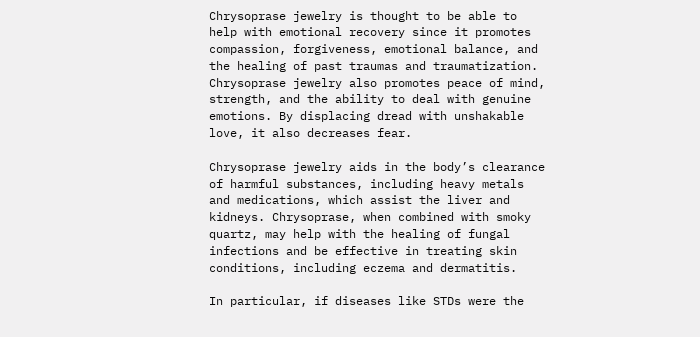Chrysoprase jewelry is thought to be able to help with emotional recovery since it promotes compassion, forgiveness, emotional balance, and the healing of past traumas and traumatization. Chrysoprase jewelry also promotes peace of mind, strength, and the ability to deal with genuine emotions. By displacing dread with unshakable love, it also decreases fear.

Chrysoprase jewelry aids in the body’s clearance of harmful substances, including heavy metals and medications, which assist the liver and kidneys. Chrysoprase, when combined with smoky quartz, may help with the healing of fungal infections and be effective in treating skin conditions, including eczema and dermatitis.

In particular, if diseases like STDs were the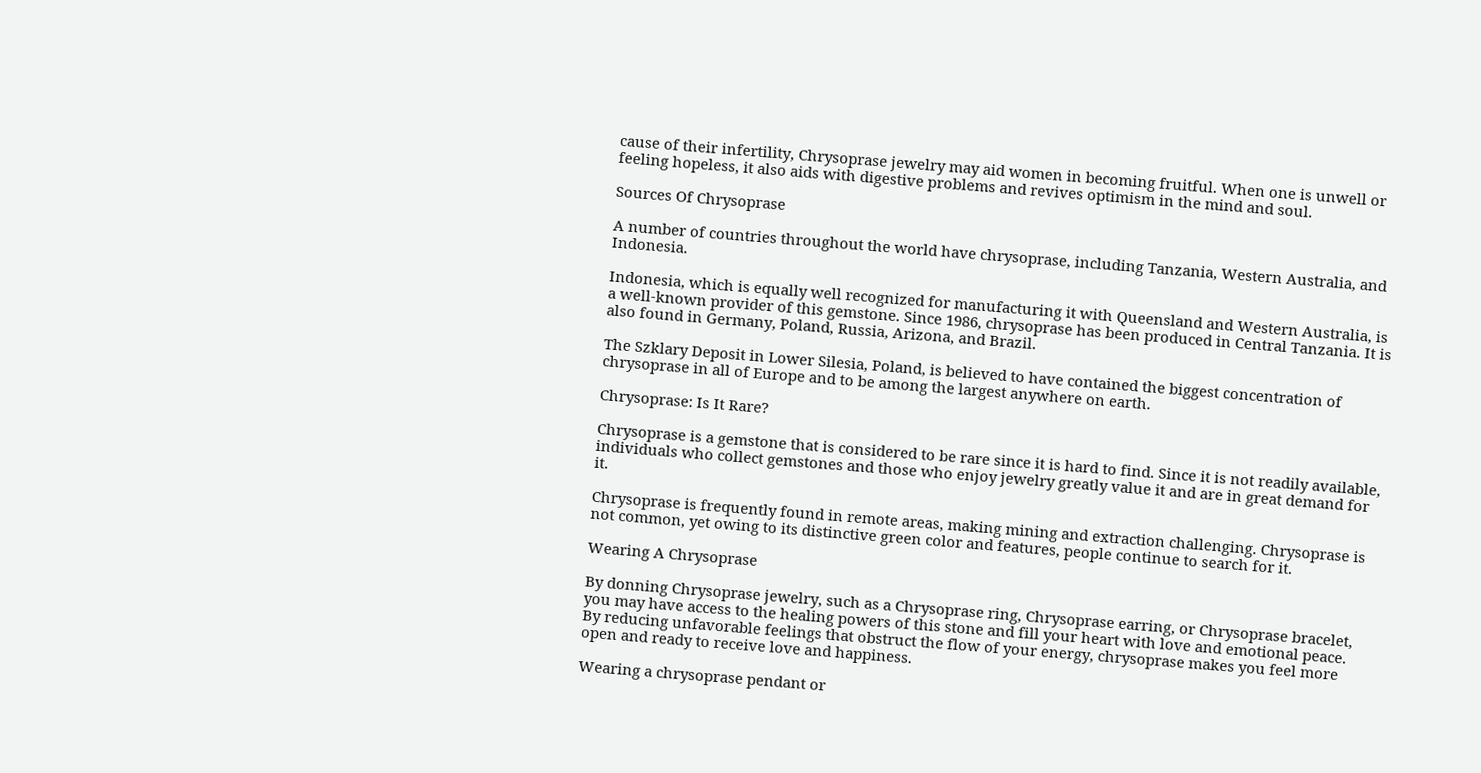cause of their infertility, Chrysoprase jewelry may aid women in becoming fruitful. When one is unwell or feeling hopeless, it also aids with digestive problems and revives optimism in the mind and soul.

Sources Of Chrysoprase

A number of countries throughout the world have chrysoprase, including Tanzania, Western Australia, and Indonesia.

Indonesia, which is equally well recognized for manufacturing it with Queensland and Western Australia, is a well-known provider of this gemstone. Since 1986, chrysoprase has been produced in Central Tanzania. It is also found in Germany, Poland, Russia, Arizona, and Brazil.

The Szklary Deposit in Lower Silesia, Poland, is believed to have contained the biggest concentration of chrysoprase in all of Europe and to be among the largest anywhere on earth.

Chrysoprase: Is It Rare?

Chrysoprase is a gemstone that is considered to be rare since it is hard to find. Since it is not readily available, individuals who collect gemstones and those who enjoy jewelry greatly value it and are in great demand for it.

Chrysoprase is frequently found in remote areas, making mining and extraction challenging. Chrysoprase is not common, yet owing to its distinctive green color and features, people continue to search for it.

Wearing A Chrysoprase

By donning Chrysoprase jewelry, such as a Chrysoprase ring, Chrysoprase earring, or Chrysoprase bracelet, you may have access to the healing powers of this stone and fill your heart with love and emotional peace. By reducing unfavorable feelings that obstruct the flow of your energy, chrysoprase makes you feel more open and ready to receive love and happiness.

Wearing a chrysoprase pendant or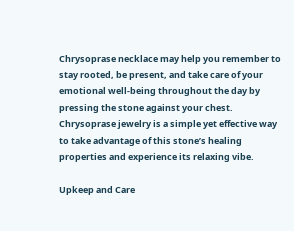Chrysoprase necklace may help you remember to stay rooted, be present, and take care of your emotional well-being throughout the day by pressing the stone against your chest. Chrysoprase jewelry is a simple yet effective way to take advantage of this stone’s healing properties and experience its relaxing vibe.

Upkeep and Care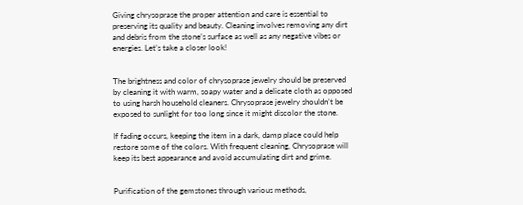Giving chrysoprase the proper attention and care is essential to preserving its quality and beauty. Cleaning involves removing any dirt and debris from the stone’s surface as well as any negative vibes or energies. Let’s take a closer look!


The brightness and color of chrysoprase jewelry should be preserved by cleaning it with warm, soapy water and a delicate cloth as opposed to using harsh household cleaners. Chrysoprase jewelry shouldn’t be exposed to sunlight for too long since it might discolor the stone.

If fading occurs, keeping the item in a dark, damp place could help restore some of the colors. With frequent cleaning, Chrysoprase will keep its best appearance and avoid accumulating dirt and grime.


Purification of the gemstones through various methods,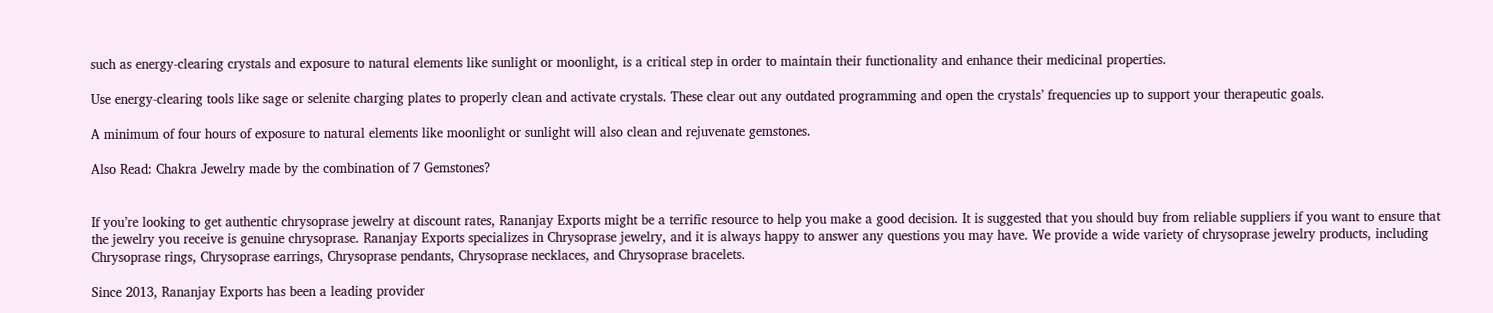such as energy-clearing crystals and exposure to natural elements like sunlight or moonlight, is a critical step in order to maintain their functionality and enhance their medicinal properties.

Use energy-clearing tools like sage or selenite charging plates to properly clean and activate crystals. These clear out any outdated programming and open the crystals’ frequencies up to support your therapeutic goals.

A minimum of four hours of exposure to natural elements like moonlight or sunlight will also clean and rejuvenate gemstones.

Also Read: Chakra Jewelry made by the combination of 7 Gemstones?


If you’re looking to get authentic chrysoprase jewelry at discount rates, Rananjay Exports might be a terrific resource to help you make a good decision. It is suggested that you should buy from reliable suppliers if you want to ensure that the jewelry you receive is genuine chrysoprase. Rananjay Exports specializes in Chrysoprase jewelry, and it is always happy to answer any questions you may have. We provide a wide variety of chrysoprase jewelry products, including Chrysoprase rings, Chrysoprase earrings, Chrysoprase pendants, Chrysoprase necklaces, and Chrysoprase bracelets.

Since 2013, Rananjay Exports has been a leading provider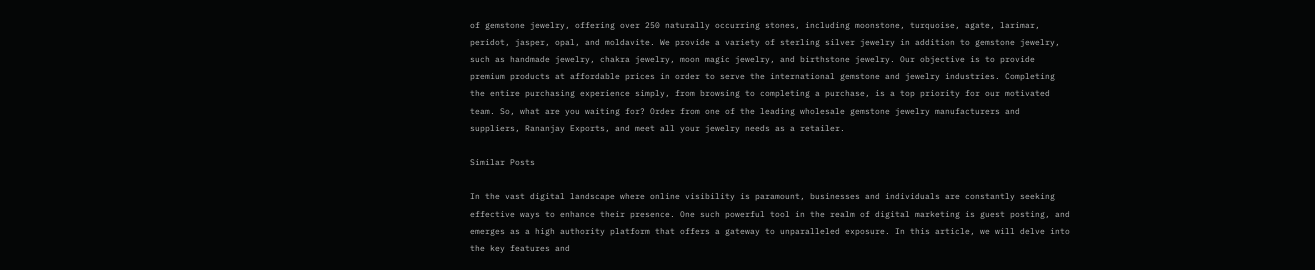of gemstone jewelry, offering over 250 naturally occurring stones, including moonstone, turquoise, agate, larimar, peridot, jasper, opal, and moldavite. We provide a variety of sterling silver jewelry in addition to gemstone jewelry, such as handmade jewelry, chakra jewelry, moon magic jewelry, and birthstone jewelry. Our objective is to provide premium products at affordable prices in order to serve the international gemstone and jewelry industries. Completing the entire purchasing experience simply, from browsing to completing a purchase, is a top priority for our motivated team. So, what are you waiting for? Order from one of the leading wholesale gemstone jewelry manufacturers and suppliers, Rananjay Exports, and meet all your jewelry needs as a retailer.

Similar Posts

In the vast digital landscape where online visibility is paramount, businesses and individuals are constantly seeking effective ways to enhance their presence. One such powerful tool in the realm of digital marketing is guest posting, and emerges as a high authority platform that offers a gateway to unparalleled exposure. In this article, we will delve into the key features and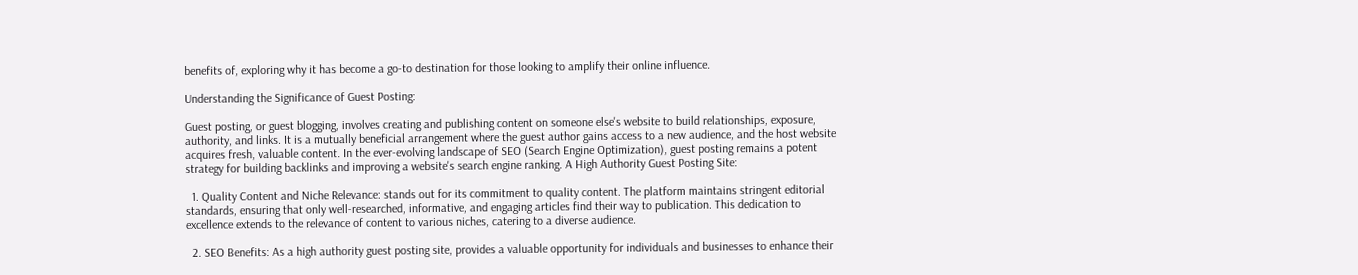benefits of, exploring why it has become a go-to destination for those looking to amplify their online influence.

Understanding the Significance of Guest Posting:

Guest posting, or guest blogging, involves creating and publishing content on someone else's website to build relationships, exposure, authority, and links. It is a mutually beneficial arrangement where the guest author gains access to a new audience, and the host website acquires fresh, valuable content. In the ever-evolving landscape of SEO (Search Engine Optimization), guest posting remains a potent strategy for building backlinks and improving a website's search engine ranking. A High Authority Guest Posting Site:

  1. Quality Content and Niche Relevance: stands out for its commitment to quality content. The platform maintains stringent editorial standards, ensuring that only well-researched, informative, and engaging articles find their way to publication. This dedication to excellence extends to the relevance of content to various niches, catering to a diverse audience.

  2. SEO Benefits: As a high authority guest posting site, provides a valuable opportunity for individuals and businesses to enhance their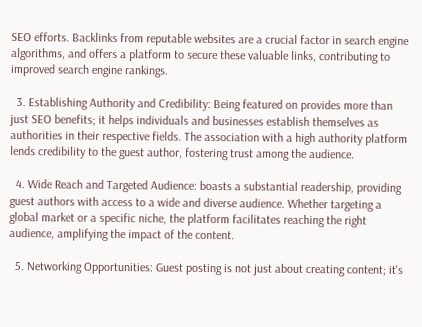SEO efforts. Backlinks from reputable websites are a crucial factor in search engine algorithms, and offers a platform to secure these valuable links, contributing to improved search engine rankings.

  3. Establishing Authority and Credibility: Being featured on provides more than just SEO benefits; it helps individuals and businesses establish themselves as authorities in their respective fields. The association with a high authority platform lends credibility to the guest author, fostering trust among the audience.

  4. Wide Reach and Targeted Audience: boasts a substantial readership, providing guest authors with access to a wide and diverse audience. Whether targeting a global market or a specific niche, the platform facilitates reaching the right audience, amplifying the impact of the content.

  5. Networking Opportunities: Guest posting is not just about creating content; it's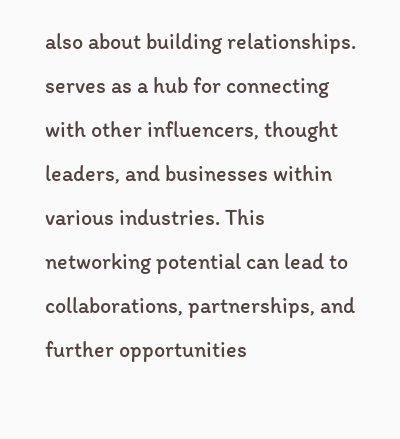also about building relationships. serves as a hub for connecting with other influencers, thought leaders, and businesses within various industries. This networking potential can lead to collaborations, partnerships, and further opportunities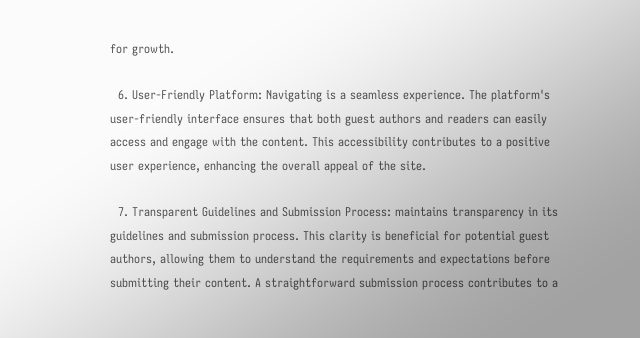for growth.

  6. User-Friendly Platform: Navigating is a seamless experience. The platform's user-friendly interface ensures that both guest authors and readers can easily access and engage with the content. This accessibility contributes to a positive user experience, enhancing the overall appeal of the site.

  7. Transparent Guidelines and Submission Process: maintains transparency in its guidelines and submission process. This clarity is beneficial for potential guest authors, allowing them to understand the requirements and expectations before submitting their content. A straightforward submission process contributes to a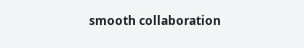smooth collaboration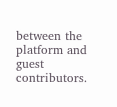between the platform and guest contributors.